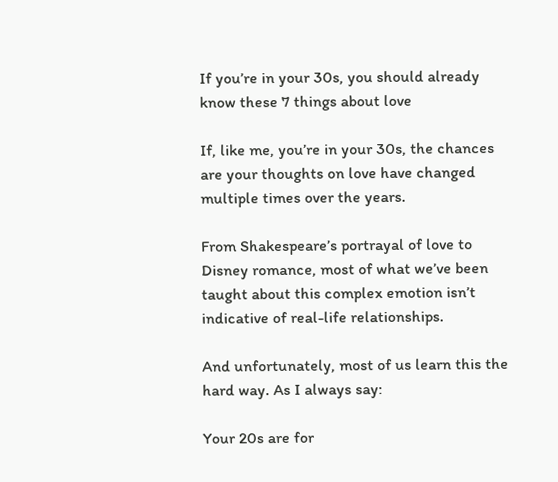If you’re in your 30s, you should already know these 7 things about love

If, like me, you’re in your 30s, the chances are your thoughts on love have changed multiple times over the years.

From Shakespeare’s portrayal of love to Disney romance, most of what we’ve been taught about this complex emotion isn’t indicative of real-life relationships.

And unfortunately, most of us learn this the hard way. As I always say:

Your 20s are for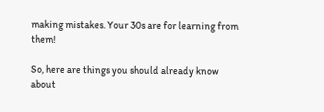making mistakes. Your 30s are for learning from them!

So, here are things you should already know about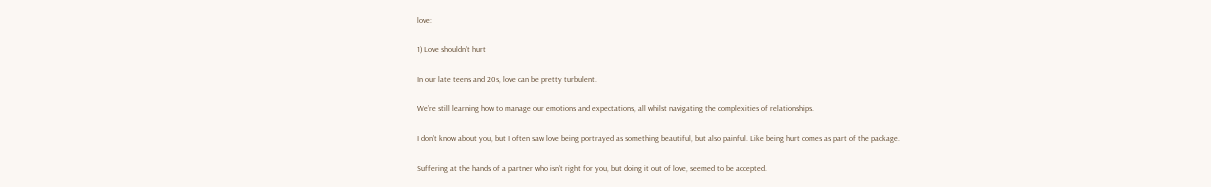love:

1) Love shouldn’t hurt

In our late teens and 20s, love can be pretty turbulent.

We’re still learning how to manage our emotions and expectations, all whilst navigating the complexities of relationships.

I don’t know about you, but I often saw love being portrayed as something beautiful, but also painful. Like being hurt comes as part of the package.

Suffering at the hands of a partner who isn’t right for you, but doing it out of love, seemed to be accepted.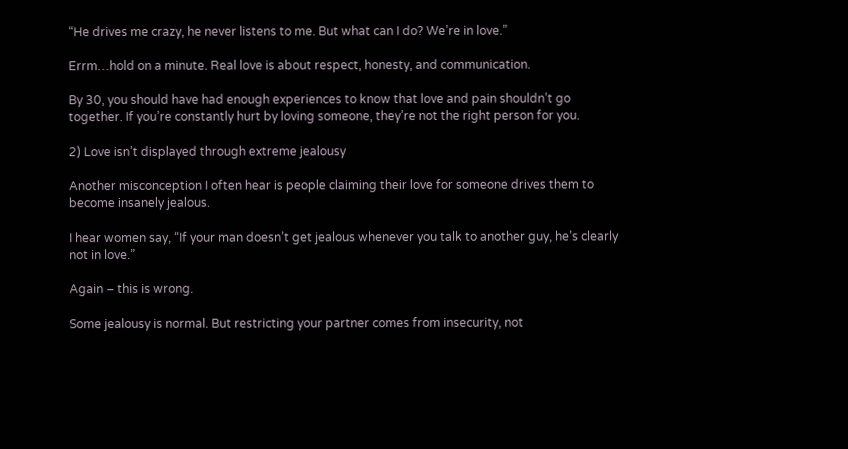“He drives me crazy, he never listens to me. But what can I do? We’re in love.”

Errm…hold on a minute. Real love is about respect, honesty, and communication.

By 30, you should have had enough experiences to know that love and pain shouldn’t go together. If you’re constantly hurt by loving someone, they’re not the right person for you.

2) Love isn’t displayed through extreme jealousy

Another misconception I often hear is people claiming their love for someone drives them to become insanely jealous.

I hear women say, “If your man doesn’t get jealous whenever you talk to another guy, he’s clearly not in love.”

Again – this is wrong.

Some jealousy is normal. But restricting your partner comes from insecurity, not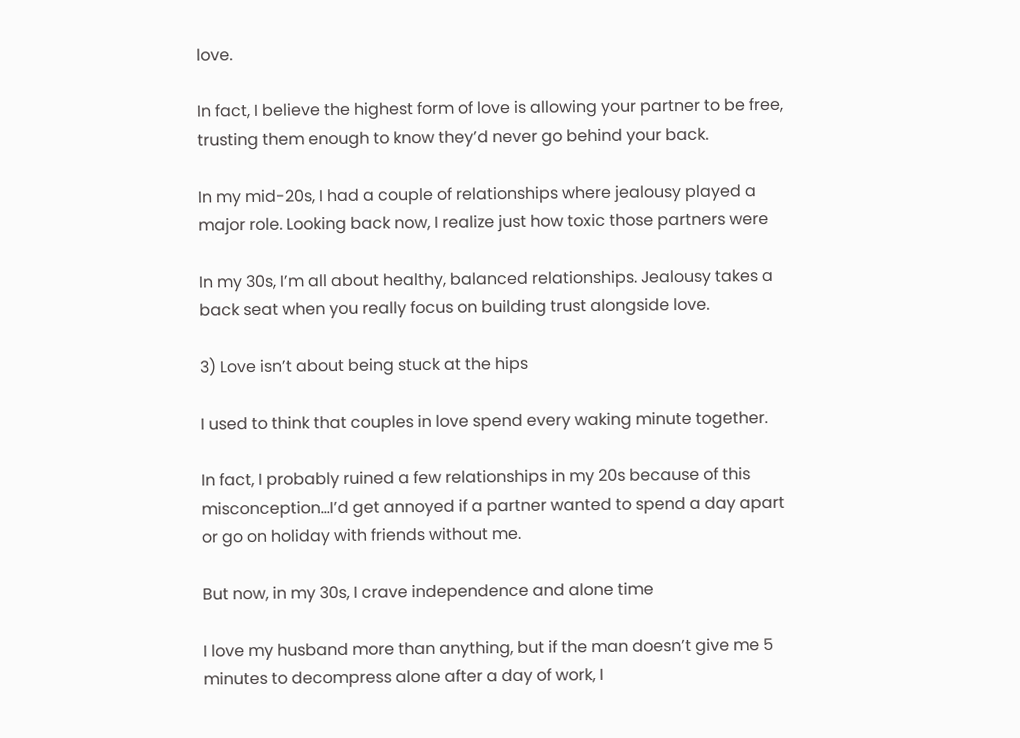love.

In fact, I believe the highest form of love is allowing your partner to be free, trusting them enough to know they’d never go behind your back.

In my mid-20s, I had a couple of relationships where jealousy played a major role. Looking back now, I realize just how toxic those partners were

In my 30s, I’m all about healthy, balanced relationships. Jealousy takes a back seat when you really focus on building trust alongside love.

3) Love isn’t about being stuck at the hips

I used to think that couples in love spend every waking minute together.

In fact, I probably ruined a few relationships in my 20s because of this misconception…I’d get annoyed if a partner wanted to spend a day apart or go on holiday with friends without me.

But now, in my 30s, I crave independence and alone time

I love my husband more than anything, but if the man doesn’t give me 5 minutes to decompress alone after a day of work, I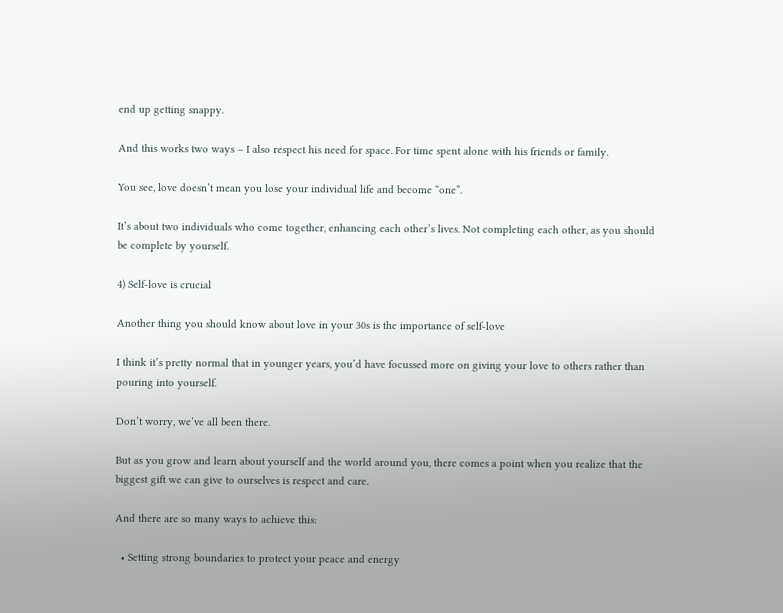end up getting snappy.

And this works two ways – I also respect his need for space. For time spent alone with his friends or family.

You see, love doesn’t mean you lose your individual life and become “one”.

It’s about two individuals who come together, enhancing each other’s lives. Not completing each other, as you should be complete by yourself.

4) Self-love is crucial

Another thing you should know about love in your 30s is the importance of self-love

I think it’s pretty normal that in younger years, you’d have focussed more on giving your love to others rather than pouring into yourself.

Don’t worry, we’ve all been there.

But as you grow and learn about yourself and the world around you, there comes a point when you realize that the biggest gift we can give to ourselves is respect and care.

And there are so many ways to achieve this:

  • Setting strong boundaries to protect your peace and energy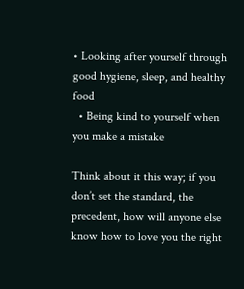• Looking after yourself through good hygiene, sleep, and healthy food
  • Being kind to yourself when you make a mistake

Think about it this way; if you don’t set the standard, the precedent, how will anyone else know how to love you the right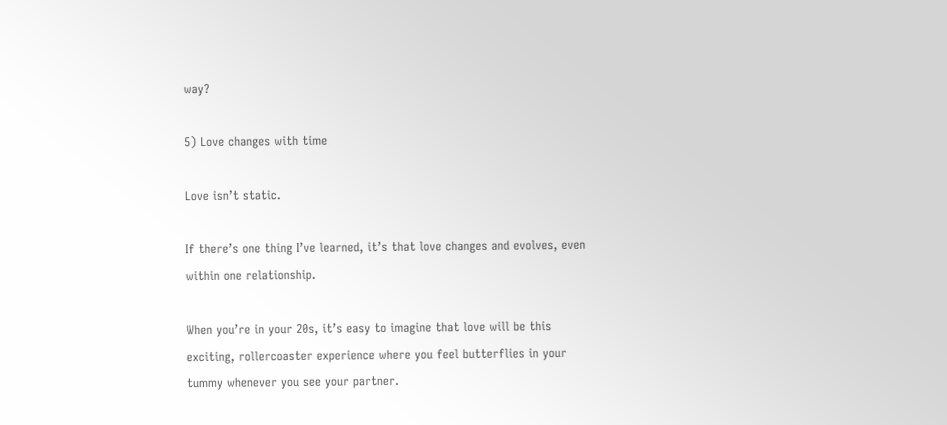way?

5) Love changes with time

Love isn’t static.

If there’s one thing I’ve learned, it’s that love changes and evolves, even within one relationship.

When you’re in your 20s, it’s easy to imagine that love will be this exciting, rollercoaster experience where you feel butterflies in your tummy whenever you see your partner.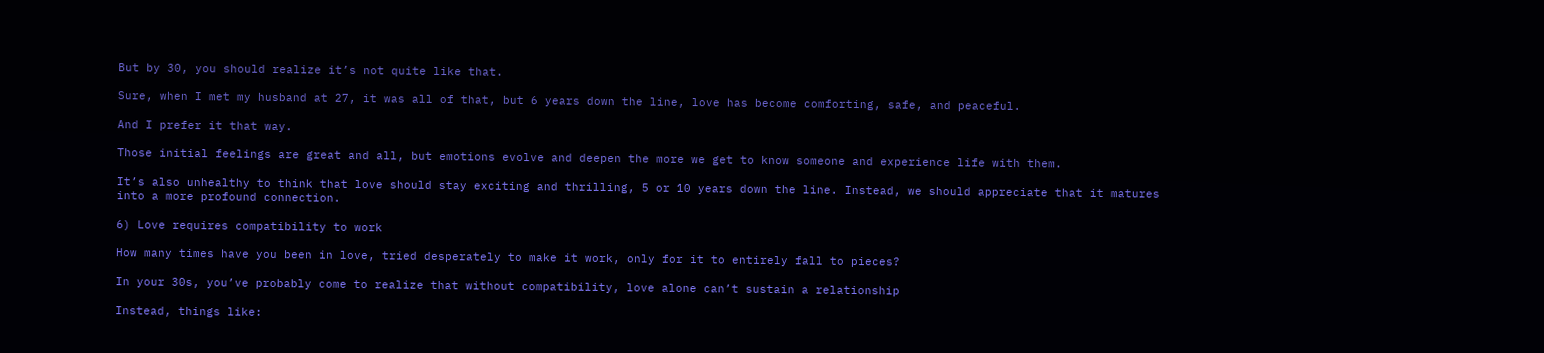But by 30, you should realize it’s not quite like that.

Sure, when I met my husband at 27, it was all of that, but 6 years down the line, love has become comforting, safe, and peaceful.

And I prefer it that way.

Those initial feelings are great and all, but emotions evolve and deepen the more we get to know someone and experience life with them.

It’s also unhealthy to think that love should stay exciting and thrilling, 5 or 10 years down the line. Instead, we should appreciate that it matures into a more profound connection.

6) Love requires compatibility to work

How many times have you been in love, tried desperately to make it work, only for it to entirely fall to pieces?

In your 30s, you’ve probably come to realize that without compatibility, love alone can’t sustain a relationship

Instead, things like: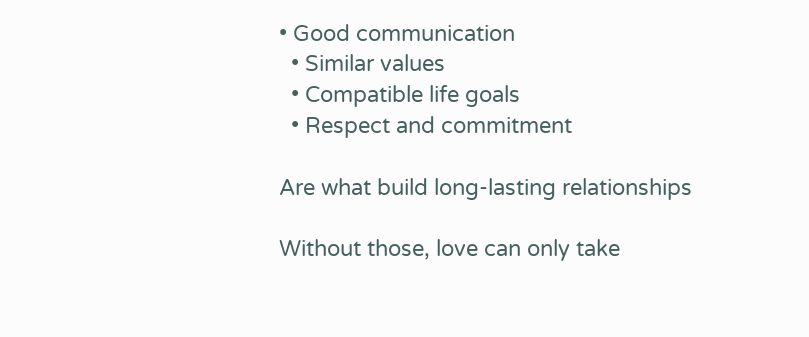• Good communication
  • Similar values
  • Compatible life goals
  • Respect and commitment

Are what build long-lasting relationships

Without those, love can only take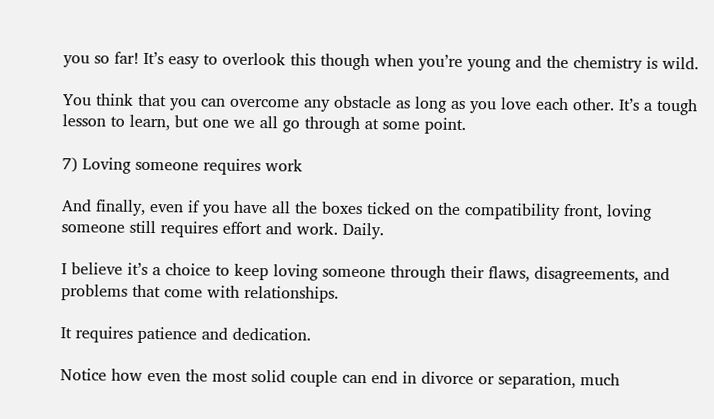you so far! It’s easy to overlook this though when you’re young and the chemistry is wild.

You think that you can overcome any obstacle as long as you love each other. It’s a tough lesson to learn, but one we all go through at some point.

7) Loving someone requires work

And finally, even if you have all the boxes ticked on the compatibility front, loving someone still requires effort and work. Daily.

I believe it’s a choice to keep loving someone through their flaws, disagreements, and problems that come with relationships.

It requires patience and dedication.

Notice how even the most solid couple can end in divorce or separation, much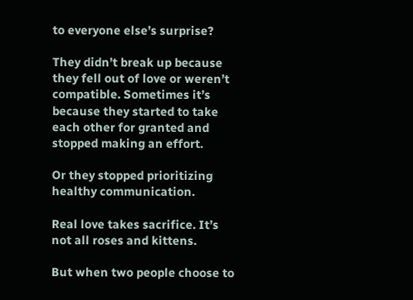to everyone else’s surprise?

They didn’t break up because they fell out of love or weren’t compatible. Sometimes it’s because they started to take each other for granted and stopped making an effort.

Or they stopped prioritizing healthy communication.

Real love takes sacrifice. It’s not all roses and kittens.

But when two people choose to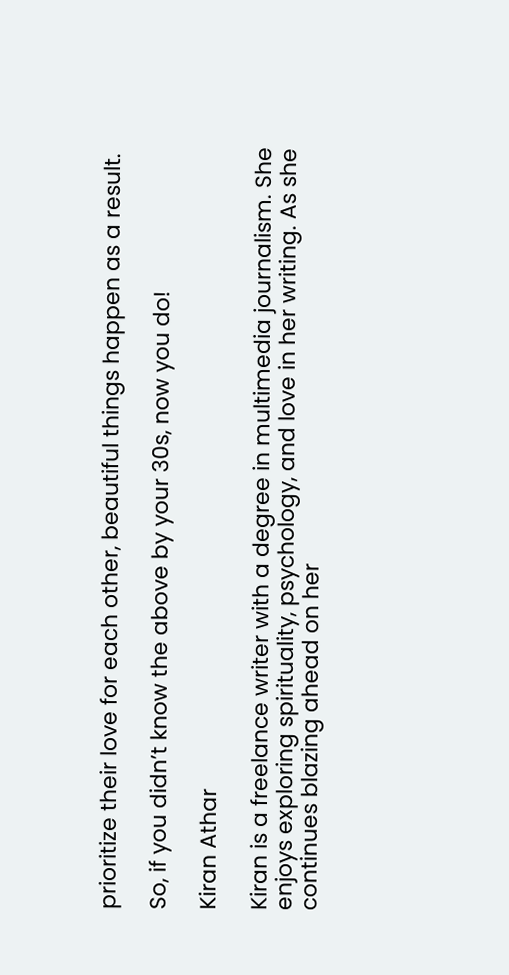prioritize their love for each other, beautiful things happen as a result.

So, if you didn’t know the above by your 30s, now you do!

Kiran Athar

Kiran is a freelance writer with a degree in multimedia journalism. She enjoys exploring spirituality, psychology, and love in her writing. As she continues blazing ahead on her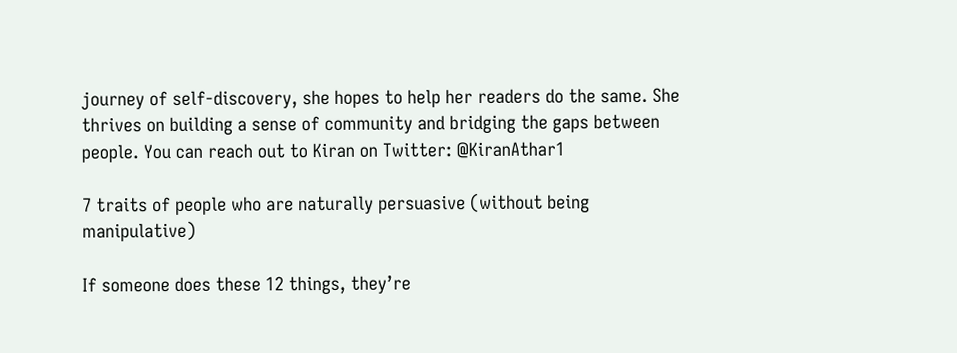journey of self-discovery, she hopes to help her readers do the same. She thrives on building a sense of community and bridging the gaps between people. You can reach out to Kiran on Twitter: @KiranAthar1

7 traits of people who are naturally persuasive (without being manipulative)

If someone does these 12 things, they’re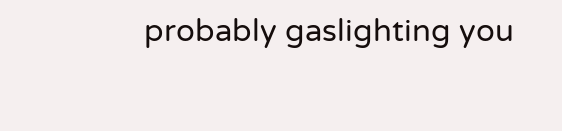probably gaslighting you